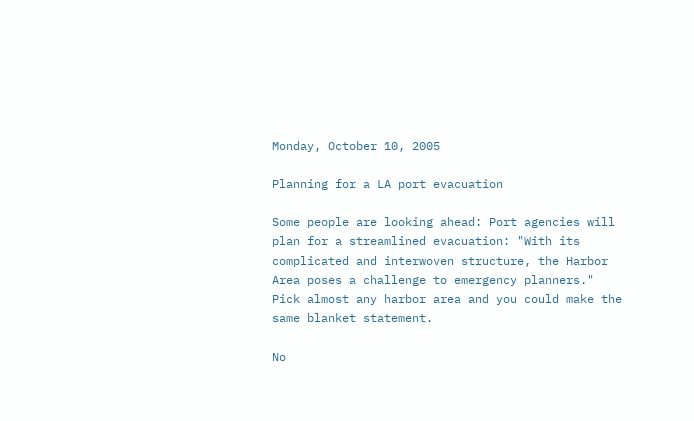Monday, October 10, 2005

Planning for a LA port evacuation

Some people are looking ahead: Port agencies will plan for a streamlined evacuation: "With its complicated and interwoven structure, the Harbor Area poses a challenge to emergency planners." Pick almost any harbor area and you could make the same blanket statement.

No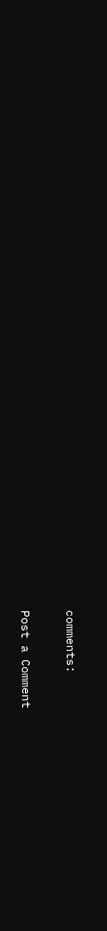comments:

Post a Comment